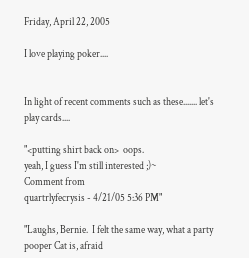Friday, April 22, 2005

I love playing poker....


In light of recent comments such as these....... let's play cards....

"<putting shirt back on>  oops.
yeah, I guess I'm still interested ;)~
Comment from
quartrlyfecrysis - 4/21/05 5:36 PM"

"Laughs, Bernie.  I felt the same way, what a party pooper Cat is, afraid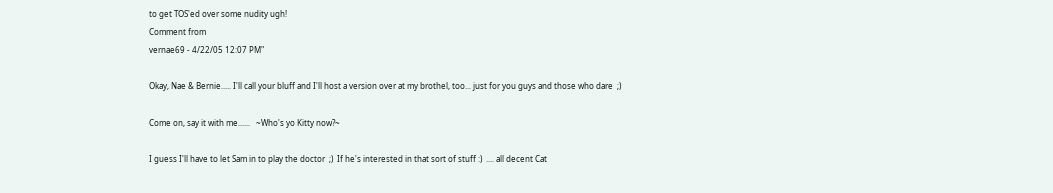to get TOS'ed over some nudity ugh!
Comment from
vernae69 - 4/22/05 12:07 PM"

Okay, Nae & Bernie..... I'll call your bluff and I'll host a version over at my brothel, too... just for you guys and those who dare  ;)

Come on, say it with me......   ~Who's yo Kitty now?~

I guess I'll have to let Sam in to play the doctor  ;)  If he's interested in that sort of stuff :)  .... all decent Cat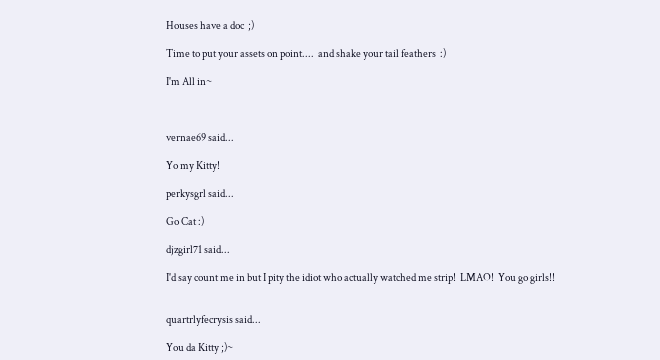Houses have a doc  ;)

Time to put your assets on point....  and shake your tail feathers  :)

I'm All in~



vernae69 said...

Yo my Kitty!

perkysgrl said...

Go Cat :)

djzgirl71 said...

I'd say count me in but I pity the idiot who actually watched me strip!  LMAO!  You go girls!!


quartrlyfecrysis said...

You da Kitty ;)~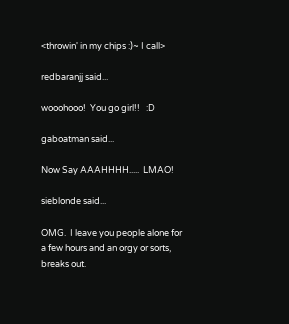<throwin' in my chips :)~ I call>

redbaranjj said...

wooohooo!  You go girl!!   :D

gaboatman said...

Now Say AAAHHHH.....  LMAO!

sieblonde said...

OMG.  I leave you people alone for a few hours and an orgy or sorts, breaks out.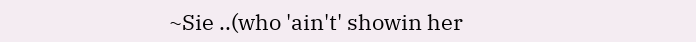~Sie ..(who 'ain't' showin her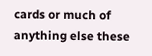cards or much of anything else these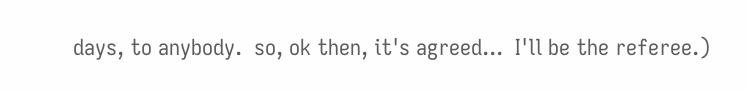days, to anybody.  so, ok then, it's agreed...  I'll be the referee.)